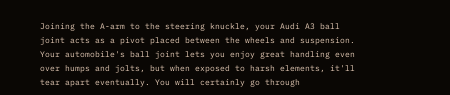Joining the A-arm to the steering knuckle, your Audi A3 ball joint acts as a pivot placed between the wheels and suspension. Your automobile's ball joint lets you enjoy great handling even over humps and jolts, but when exposed to harsh elements, it'll tear apart eventually. You will certainly go through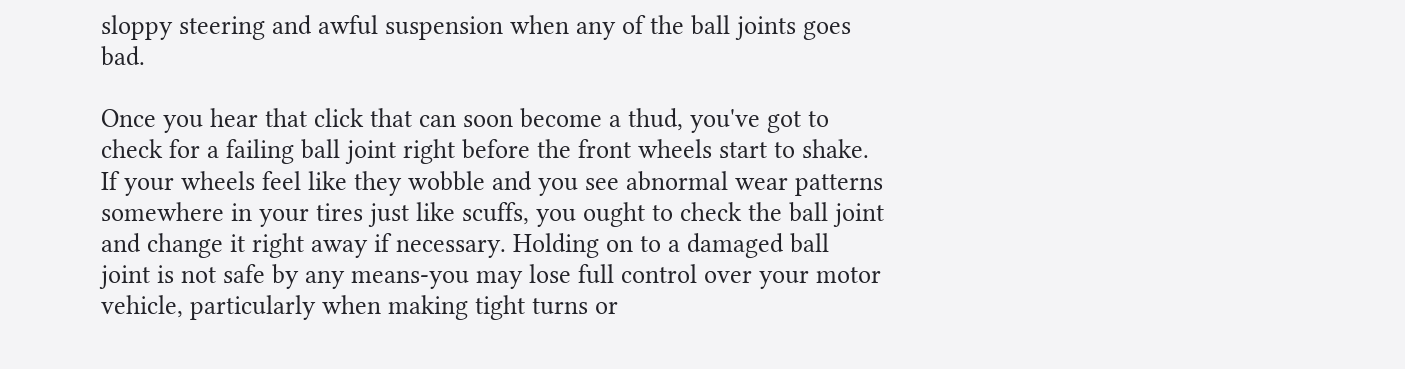sloppy steering and awful suspension when any of the ball joints goes bad.

Once you hear that click that can soon become a thud, you've got to check for a failing ball joint right before the front wheels start to shake. If your wheels feel like they wobble and you see abnormal wear patterns somewhere in your tires just like scuffs, you ought to check the ball joint and change it right away if necessary. Holding on to a damaged ball joint is not safe by any means-you may lose full control over your motor vehicle, particularly when making tight turns or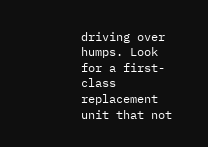driving over humps. Look for a first-class replacement unit that not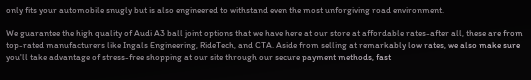only fits your automobile snugly but is also engineered to withstand even the most unforgiving road environment.

We guarantee the high quality of Audi A3 ball joint options that we have here at our store at affordable rates-after all, these are from top-rated manufacturers like Ingals Engineering, RideTech, and CTA. Aside from selling at remarkably low rates, we also make sure you'll take advantage of stress-free shopping at our site through our secure payment methods, fast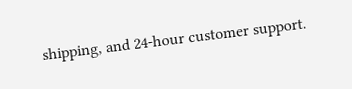shipping, and 24-hour customer support.